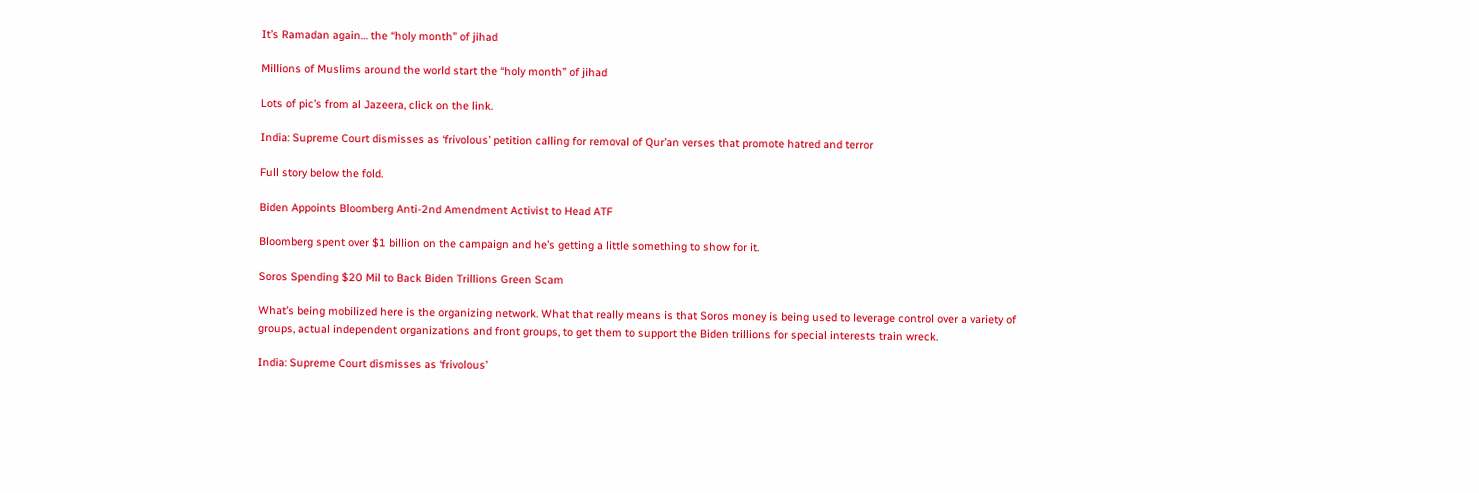It’s Ramadan again… the “holy month” of jihad

Millions of Muslims around the world start the “holy month” of jihad

Lots of pic’s from al Jazeera, click on the link.

India: Supreme Court dismisses as ‘frivolous’ petition calling for removal of Qur’an verses that promote hatred and terror

Full story below the fold.

Biden Appoints Bloomberg Anti-2nd Amendment Activist to Head ATF

Bloomberg spent over $1 billion on the campaign and he’s getting a little something to show for it.

Soros Spending $20 Mil to Back Biden Trillions Green Scam

What’s being mobilized here is the organizing network. What that really means is that Soros money is being used to leverage control over a variety of groups, actual independent organizations and front groups, to get them to support the Biden trillions for special interests train wreck.

India: Supreme Court dismisses as ‘frivolous’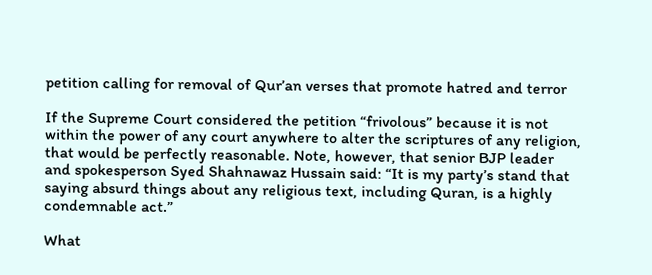petition calling for removal of Qur’an verses that promote hatred and terror

If the Supreme Court considered the petition “frivolous” because it is not within the power of any court anywhere to alter the scriptures of any religion, that would be perfectly reasonable. Note, however, that senior BJP leader and spokesperson Syed Shahnawaz Hussain said: “It is my party’s stand that saying absurd things about any religious text, including Quran, is a highly condemnable act.”

What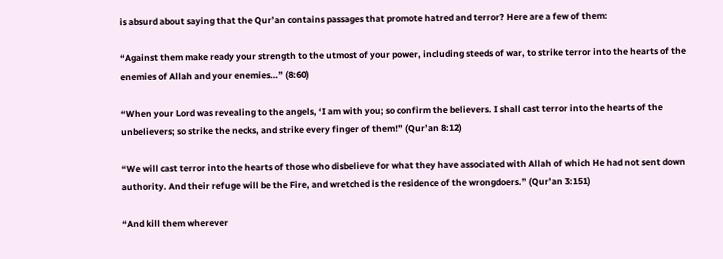is absurd about saying that the Qur’an contains passages that promote hatred and terror? Here are a few of them:

“Against them make ready your strength to the utmost of your power, including steeds of war, to strike terror into the hearts of the enemies of Allah and your enemies…” (8:60)

“When your Lord was revealing to the angels, ‘I am with you; so confirm the believers. I shall cast terror into the hearts of the unbelievers; so strike the necks, and strike every finger of them!” (Qur’an 8:12)

“We will cast terror into the hearts of those who disbelieve for what they have associated with Allah of which He had not sent down authority. And their refuge will be the Fire, and wretched is the residence of the wrongdoers.” (Qur’an 3:151)

“And kill them wherever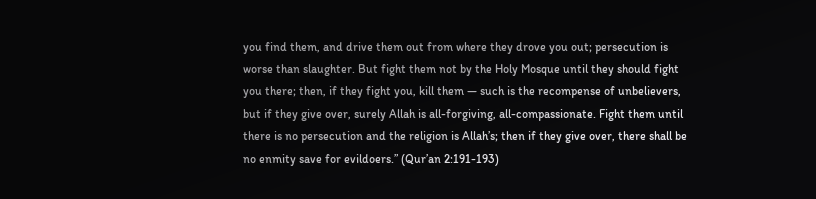you find them, and drive them out from where they drove you out; persecution is worse than slaughter. But fight them not by the Holy Mosque until they should fight you there; then, if they fight you, kill them — such is the recompense of unbelievers, but if they give over, surely Allah is all-forgiving, all-compassionate. Fight them until there is no persecution and the religion is Allah’s; then if they give over, there shall be no enmity save for evildoers.” (Qur’an 2:191-193)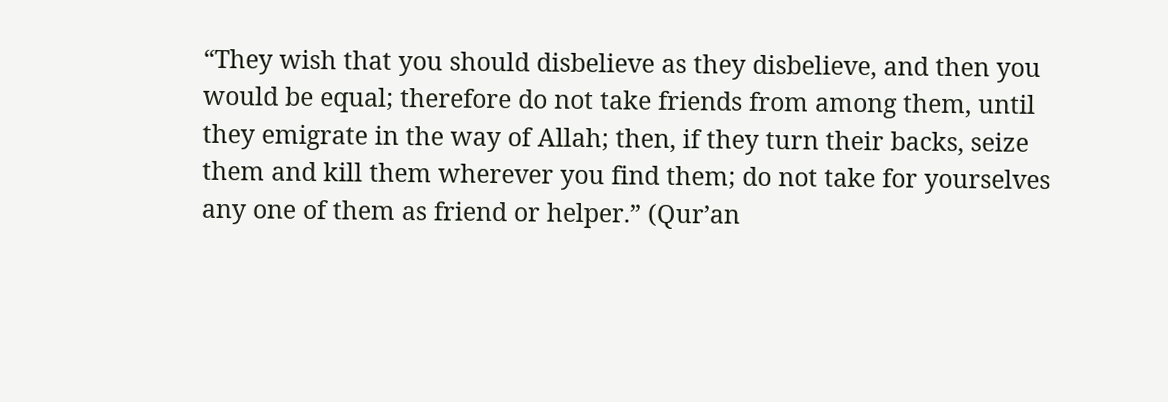“They wish that you should disbelieve as they disbelieve, and then you would be equal; therefore do not take friends from among them, until they emigrate in the way of Allah; then, if they turn their backs, seize them and kill them wherever you find them; do not take for yourselves any one of them as friend or helper.” (Qur’an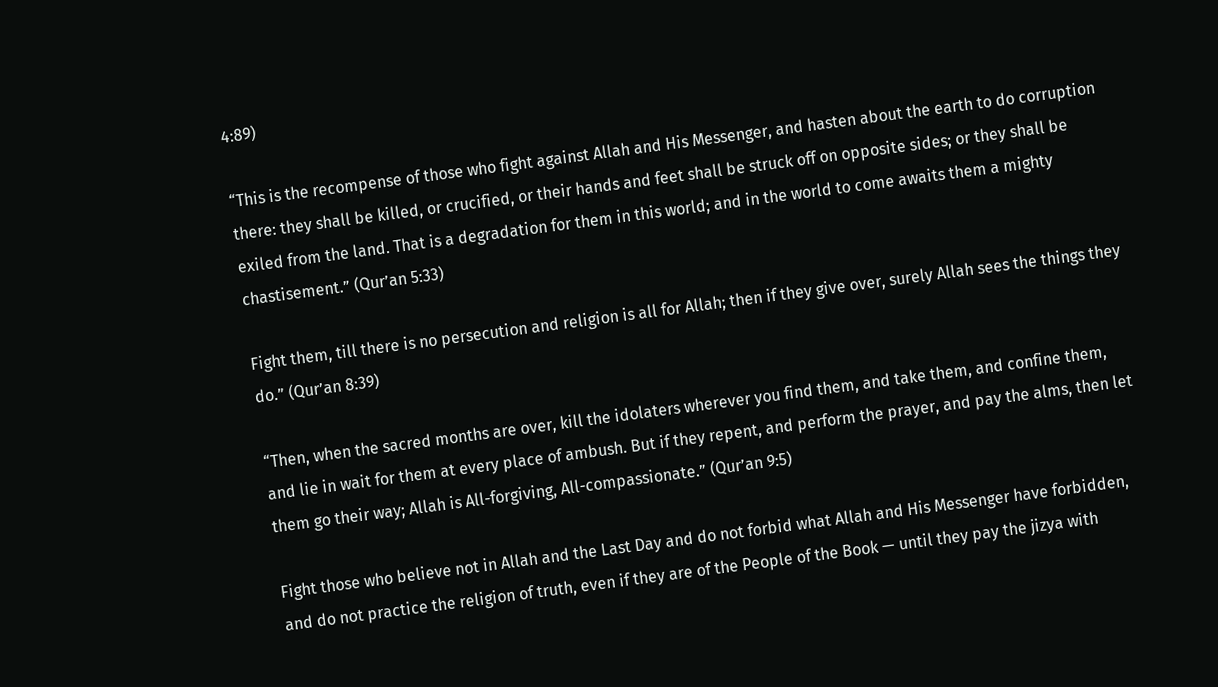4:89)

“This is the recompense of those who fight against Allah and His Messenger, and hasten about the earth to do corruption there: they shall be killed, or crucified, or their hands and feet shall be struck off on opposite sides; or they shall be exiled from the land. That is a degradation for them in this world; and in the world to come awaits them a mighty chastisement.” (Qur’an 5:33)

Fight them, till there is no persecution and religion is all for Allah; then if they give over, surely Allah sees the things they do.” (Qur’an 8:39)

“Then, when the sacred months are over, kill the idolaters wherever you find them, and take them, and confine them, and lie in wait for them at every place of ambush. But if they repent, and perform the prayer, and pay the alms, then let them go their way; Allah is All-forgiving, All-compassionate.” (Qur’an 9:5)

Fight those who believe not in Allah and the Last Day and do not forbid what Allah and His Messenger have forbidden, and do not practice the religion of truth, even if they are of the People of the Book — until they pay the jizya with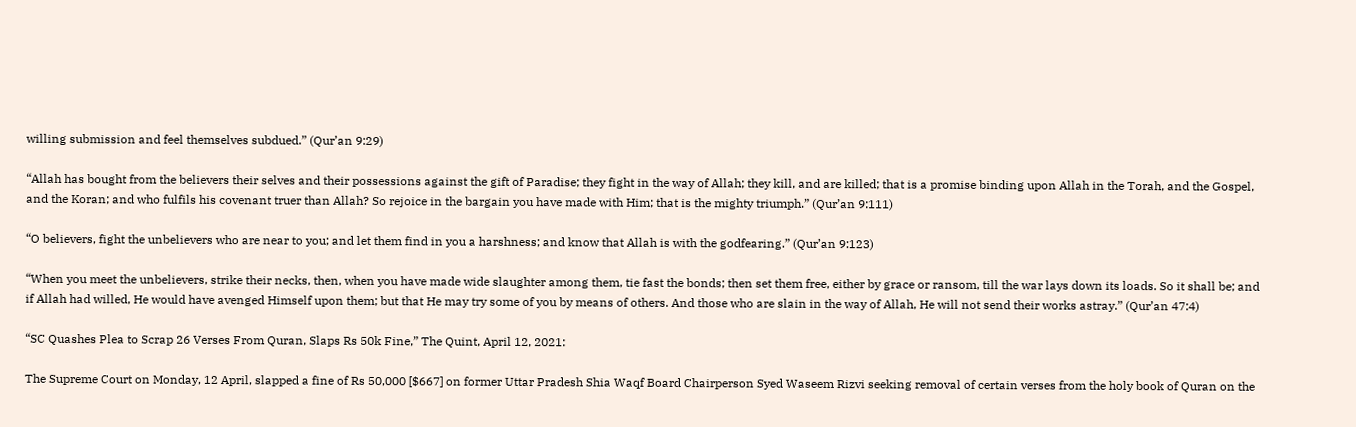willing submission and feel themselves subdued.” (Qur’an 9:29)

“Allah has bought from the believers their selves and their possessions against the gift of Paradise; they fight in the way of Allah; they kill, and are killed; that is a promise binding upon Allah in the Torah, and the Gospel, and the Koran; and who fulfils his covenant truer than Allah? So rejoice in the bargain you have made with Him; that is the mighty triumph.” (Qur’an 9:111)

“O believers, fight the unbelievers who are near to you; and let them find in you a harshness; and know that Allah is with the godfearing.” (Qur’an 9:123)

“When you meet the unbelievers, strike their necks, then, when you have made wide slaughter among them, tie fast the bonds; then set them free, either by grace or ransom, till the war lays down its loads. So it shall be; and if Allah had willed, He would have avenged Himself upon them; but that He may try some of you by means of others. And those who are slain in the way of Allah, He will not send their works astray.” (Qur’an 47:4)

“SC Quashes Plea to Scrap 26 Verses From Quran, Slaps Rs 50k Fine,” The Quint, April 12, 2021:

The Supreme Court on Monday, 12 April, slapped a fine of Rs 50,000 [$667] on former Uttar Pradesh Shia Waqf Board Chairperson Syed Waseem Rizvi seeking removal of certain verses from the holy book of Quran on the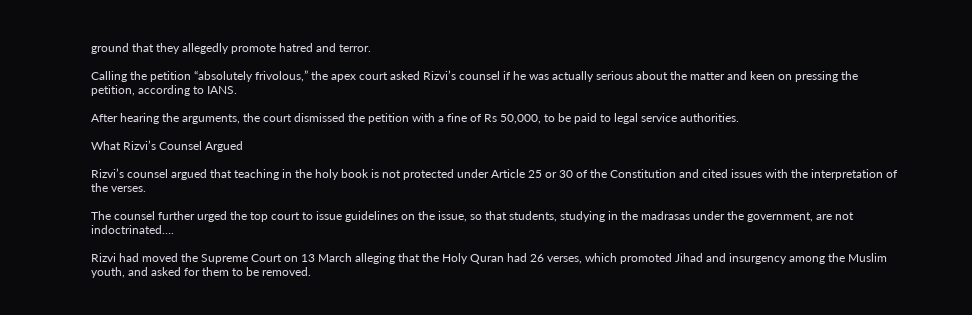ground that they allegedly promote hatred and terror.

Calling the petition “absolutely frivolous,” the apex court asked Rizvi’s counsel if he was actually serious about the matter and keen on pressing the petition, according to IANS.

After hearing the arguments, the court dismissed the petition with a fine of Rs 50,000, to be paid to legal service authorities.

What Rizvi’s Counsel Argued

Rizvi’s counsel argued that teaching in the holy book is not protected under Article 25 or 30 of the Constitution and cited issues with the interpretation of the verses.

The counsel further urged the top court to issue guidelines on the issue, so that students, studying in the madrasas under the government, are not indoctrinated….

Rizvi had moved the Supreme Court on 13 March alleging that the Holy Quran had 26 verses, which promoted Jihad and insurgency among the Muslim youth, and asked for them to be removed.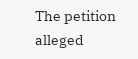The petition alleged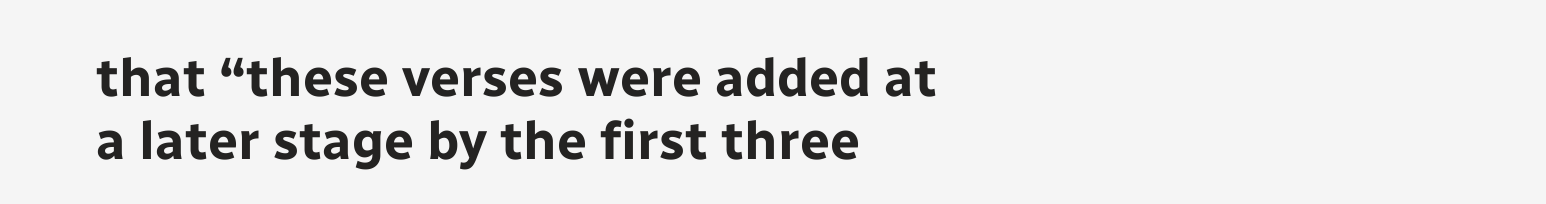that “these verses were added at a later stage by the first three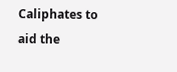Caliphates to aid the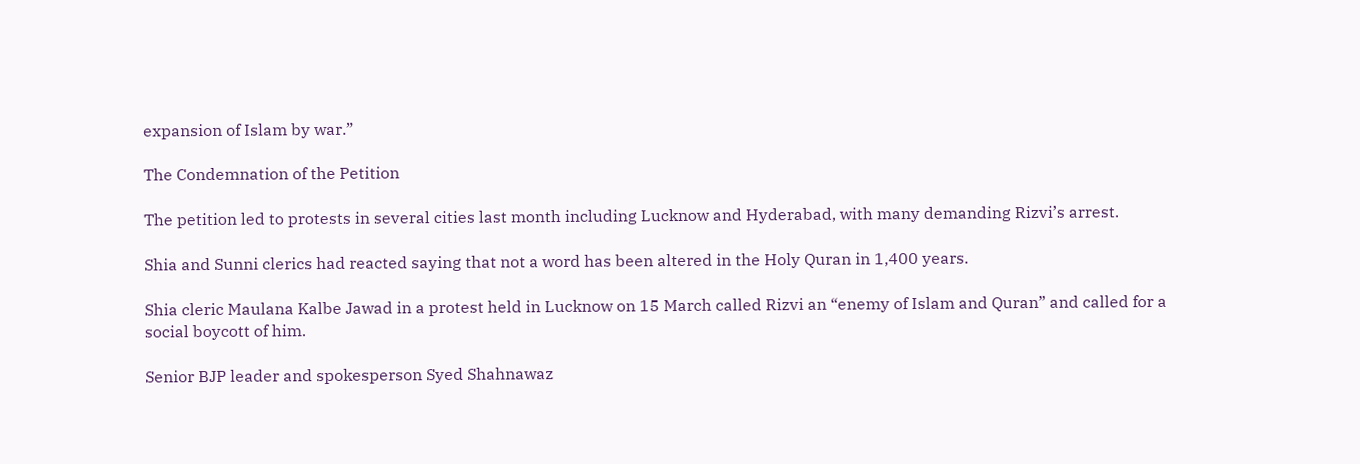expansion of Islam by war.”

The Condemnation of the Petition

The petition led to protests in several cities last month including Lucknow and Hyderabad, with many demanding Rizvi’s arrest.

Shia and Sunni clerics had reacted saying that not a word has been altered in the Holy Quran in 1,400 years.

Shia cleric Maulana Kalbe Jawad in a protest held in Lucknow on 15 March called Rizvi an “enemy of Islam and Quran” and called for a social boycott of him.

Senior BJP leader and spokesperson Syed Shahnawaz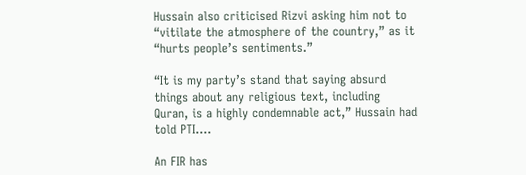Hussain also criticised Rizvi asking him not to “vitilate the atmosphere of the country,” as it “hurts people’s sentiments.”

“It is my party’s stand that saying absurd things about any religious text, including Quran, is a highly condemnable act,” Hussain had told PTI….

An FIR has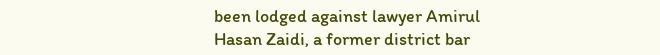been lodged against lawyer Amirul Hasan Zaidi, a former district bar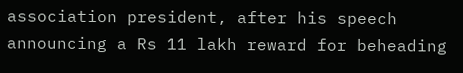association president, after his speech announcing a Rs 11 lakh reward for beheading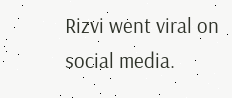Rizvi went viral on social media.